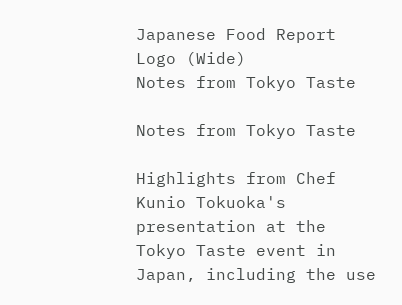Japanese Food Report Logo (Wide)
Notes from Tokyo Taste

Notes from Tokyo Taste

Highlights from Chef Kunio Tokuoka's presentation at the Tokyo Taste event in Japan, including the use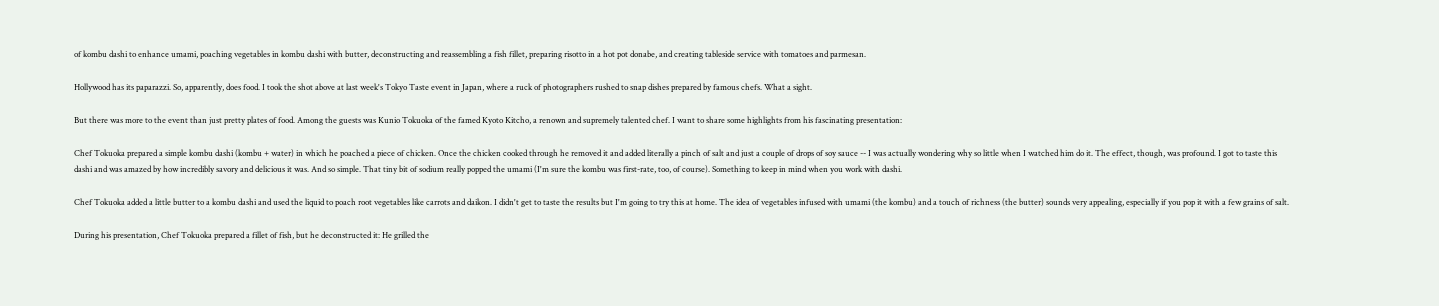of kombu dashi to enhance umami, poaching vegetables in kombu dashi with butter, deconstructing and reassembling a fish fillet, preparing risotto in a hot pot donabe, and creating tableside service with tomatoes and parmesan.

Hollywood has its paparazzi. So, apparently, does food. I took the shot above at last week's Tokyo Taste event in Japan, where a ruck of photographers rushed to snap dishes prepared by famous chefs. What a sight.

But there was more to the event than just pretty plates of food. Among the guests was Kunio Tokuoka of the famed Kyoto Kitcho, a renown and supremely talented chef. I want to share some highlights from his fascinating presentation:

Chef Tokuoka prepared a simple kombu dashi (kombu + water) in which he poached a piece of chicken. Once the chicken cooked through he removed it and added literally a pinch of salt and just a couple of drops of soy sauce -- I was actually wondering why so little when I watched him do it. The effect, though, was profound. I got to taste this dashi and was amazed by how incredibly savory and delicious it was. And so simple. That tiny bit of sodium really popped the umami (I'm sure the kombu was first-rate, too, of course). Something to keep in mind when you work with dashi.

Chef Tokuoka added a little butter to a kombu dashi and used the liquid to poach root vegetables like carrots and daikon. I didn't get to taste the results but I'm going to try this at home. The idea of vegetables infused with umami (the kombu) and a touch of richness (the butter) sounds very appealing, especially if you pop it with a few grains of salt.

During his presentation, Chef Tokuoka prepared a fillet of fish, but he deconstructed it: He grilled the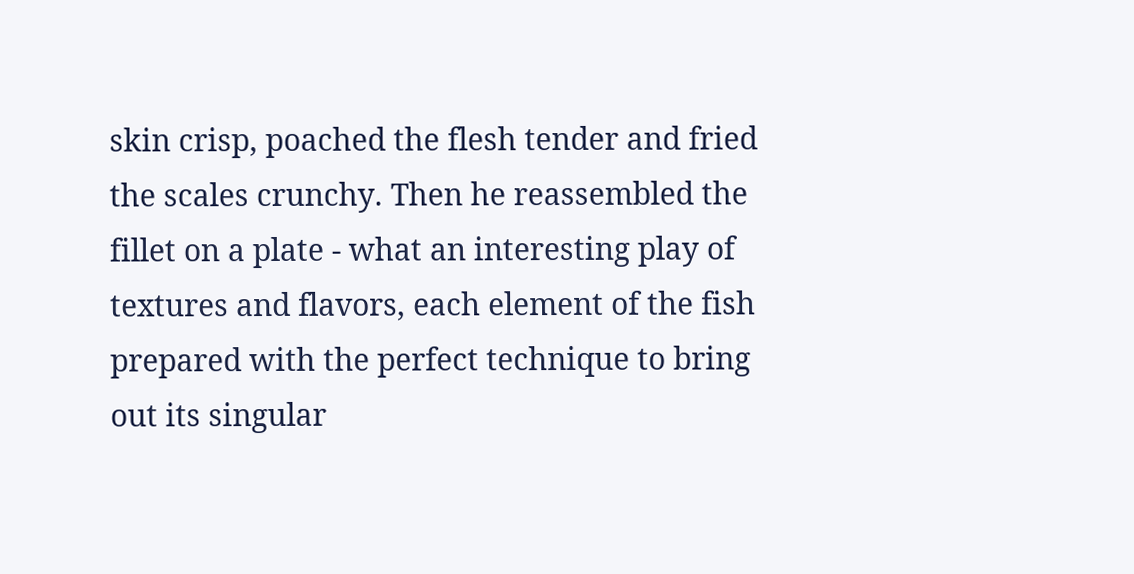skin crisp, poached the flesh tender and fried the scales crunchy. Then he reassembled the fillet on a plate - what an interesting play of textures and flavors, each element of the fish prepared with the perfect technique to bring out its singular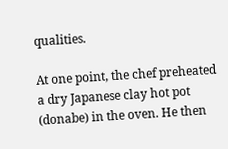qualities.

At one point, the chef preheated a dry Japanese clay hot pot (donabe) in the oven. He then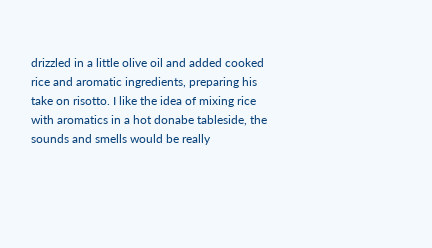drizzled in a little olive oil and added cooked rice and aromatic ingredients, preparing his take on risotto. I like the idea of mixing rice with aromatics in a hot donabe tableside, the sounds and smells would be really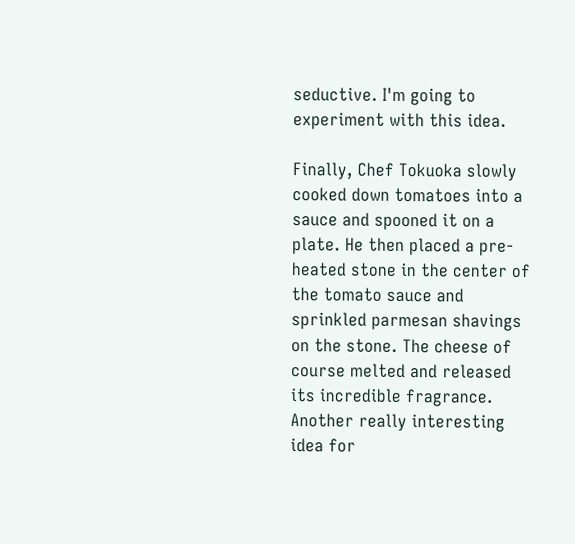seductive. I'm going to experiment with this idea.

Finally, Chef Tokuoka slowly cooked down tomatoes into a sauce and spooned it on a plate. He then placed a pre-heated stone in the center of the tomato sauce and sprinkled parmesan shavings on the stone. The cheese of course melted and released its incredible fragrance. Another really interesting idea for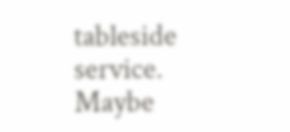tableside service. Maybe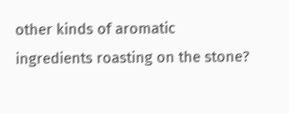other kinds of aromatic ingredients roasting on the stone?